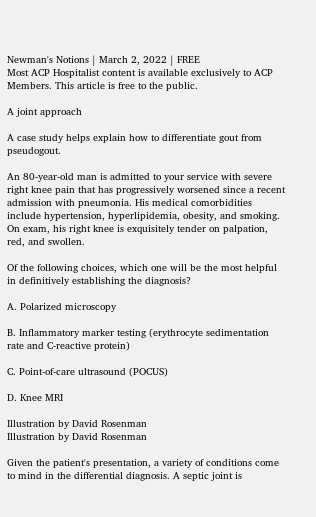Newman's Notions | March 2, 2022 | FREE
Most ACP Hospitalist content is available exclusively to ACP Members. This article is free to the public.

A joint approach

A case study helps explain how to differentiate gout from pseudogout.

An 80-year-old man is admitted to your service with severe right knee pain that has progressively worsened since a recent admission with pneumonia. His medical comorbidities include hypertension, hyperlipidemia, obesity, and smoking. On exam, his right knee is exquisitely tender on palpation, red, and swollen.

Of the following choices, which one will be the most helpful in definitively establishing the diagnosis?

A. Polarized microscopy

B. Inflammatory marker testing (erythrocyte sedimentation rate and C-reactive protein)

C. Point-of-care ultrasound (POCUS)

D. Knee MRI

Illustration by David Rosenman
Illustration by David Rosenman

Given the patient's presentation, a variety of conditions come to mind in the differential diagnosis. A septic joint is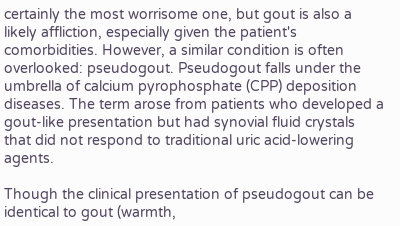certainly the most worrisome one, but gout is also a likely affliction, especially given the patient's comorbidities. However, a similar condition is often overlooked: pseudogout. Pseudogout falls under the umbrella of calcium pyrophosphate (CPP) deposition diseases. The term arose from patients who developed a gout-like presentation but had synovial fluid crystals that did not respond to traditional uric acid-lowering agents.

Though the clinical presentation of pseudogout can be identical to gout (warmth,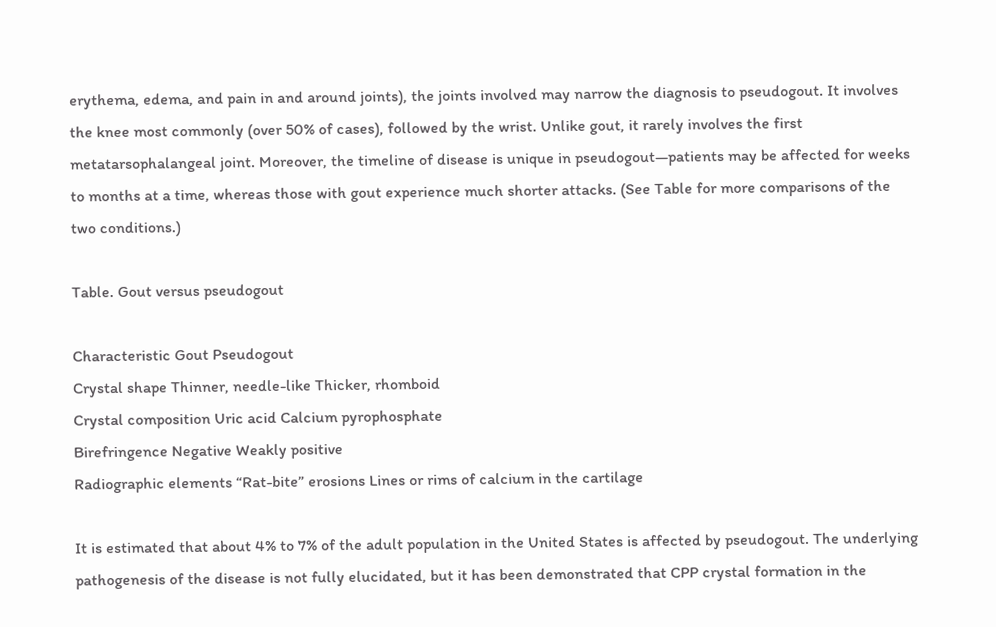erythema, edema, and pain in and around joints), the joints involved may narrow the diagnosis to pseudogout. It involves the knee most commonly (over 50% of cases), followed by the wrist. Unlike gout, it rarely involves the first metatarsophalangeal joint. Moreover, the timeline of disease is unique in pseudogout—patients may be affected for weeks to months at a time, whereas those with gout experience much shorter attacks. (See Table for more comparisons of the two conditions.)

Table. Gout versus pseudogout

Characteristic Gout Pseudogout
Crystal shape Thinner, needle-like Thicker, rhomboid
Crystal composition Uric acid Calcium pyrophosphate
Birefringence Negative Weakly positive
Radiographic elements “Rat-bite” erosions Lines or rims of calcium in the cartilage

It is estimated that about 4% to 7% of the adult population in the United States is affected by pseudogout. The underlying pathogenesis of the disease is not fully elucidated, but it has been demonstrated that CPP crystal formation in the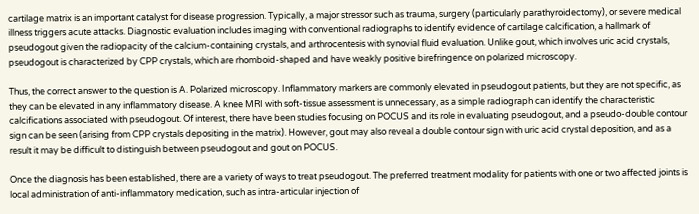cartilage matrix is an important catalyst for disease progression. Typically, a major stressor such as trauma, surgery (particularly parathyroidectomy), or severe medical illness triggers acute attacks. Diagnostic evaluation includes imaging with conventional radiographs to identify evidence of cartilage calcification, a hallmark of pseudogout given the radiopacity of the calcium-containing crystals, and arthrocentesis with synovial fluid evaluation. Unlike gout, which involves uric acid crystals, pseudogout is characterized by CPP crystals, which are rhomboid-shaped and have weakly positive birefringence on polarized microscopy.

Thus, the correct answer to the question is A. Polarized microscopy. Inflammatory markers are commonly elevated in pseudogout patients, but they are not specific, as they can be elevated in any inflammatory disease. A knee MRI with soft-tissue assessment is unnecessary, as a simple radiograph can identify the characteristic calcifications associated with pseudogout. Of interest, there have been studies focusing on POCUS and its role in evaluating pseudogout, and a pseudo-double contour sign can be seen (arising from CPP crystals depositing in the matrix). However, gout may also reveal a double contour sign with uric acid crystal deposition, and as a result it may be difficult to distinguish between pseudogout and gout on POCUS.

Once the diagnosis has been established, there are a variety of ways to treat pseudogout. The preferred treatment modality for patients with one or two affected joints is local administration of anti-inflammatory medication, such as intra-articular injection of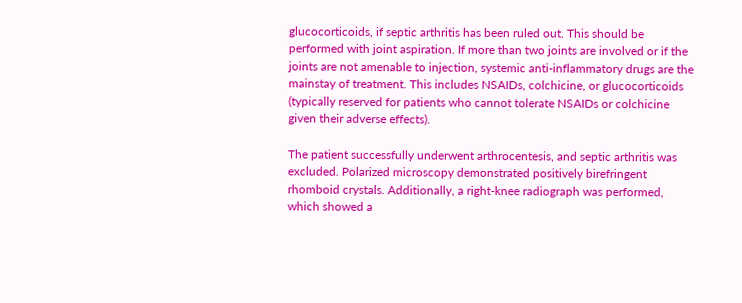glucocorticoids, if septic arthritis has been ruled out. This should be performed with joint aspiration. If more than two joints are involved or if the joints are not amenable to injection, systemic anti-inflammatory drugs are the mainstay of treatment. This includes NSAIDs, colchicine, or glucocorticoids (typically reserved for patients who cannot tolerate NSAIDs or colchicine given their adverse effects).

The patient successfully underwent arthrocentesis, and septic arthritis was excluded. Polarized microscopy demonstrated positively birefringent rhomboid crystals. Additionally, a right-knee radiograph was performed, which showed a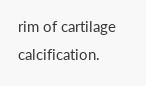rim of cartilage calcification.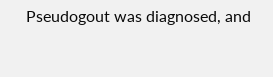Pseudogout was diagnosed, and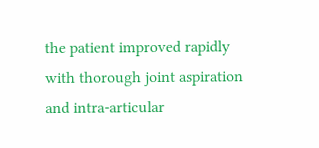the patient improved rapidly with thorough joint aspiration and intra-articular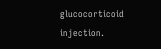glucocorticoid injection.